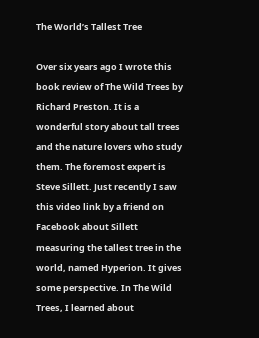The World’s Tallest Tree

Over six years ago I wrote this book review of The Wild Trees by Richard Preston. It is a wonderful story about tall trees and the nature lovers who study them. The foremost expert is Steve Sillett. Just recently I saw this video link by a friend on Facebook about Sillett measuring the tallest tree in the world, named Hyperion. It gives some perspective. In The Wild Trees, I learned about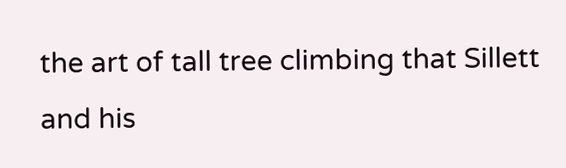the art of tall tree climbing that Sillett and his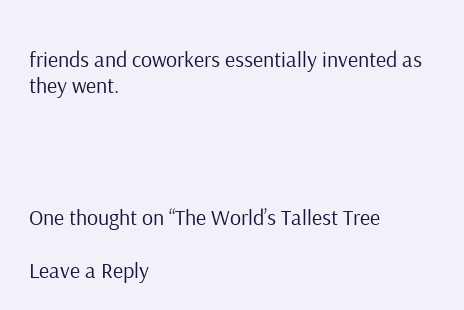friends and coworkers essentially invented as they went.




One thought on “The World’s Tallest Tree

Leave a Reply